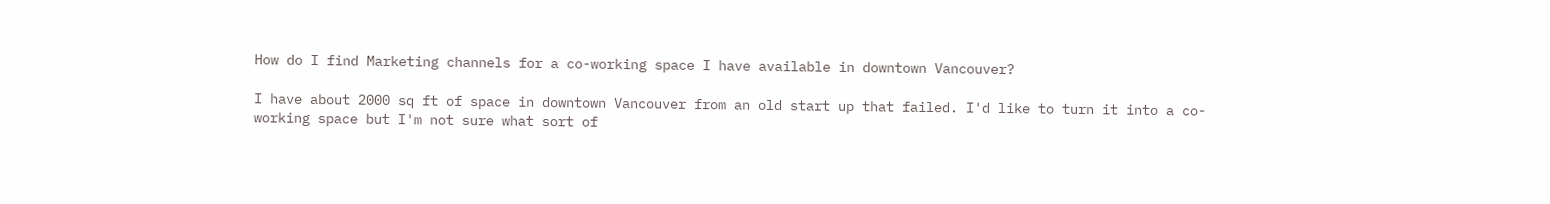How do I find Marketing channels for a co-working space I have available in downtown Vancouver?

I have about 2000 sq ft of space in downtown Vancouver from an old start up that failed. I'd like to turn it into a co-working space but I'm not sure what sort of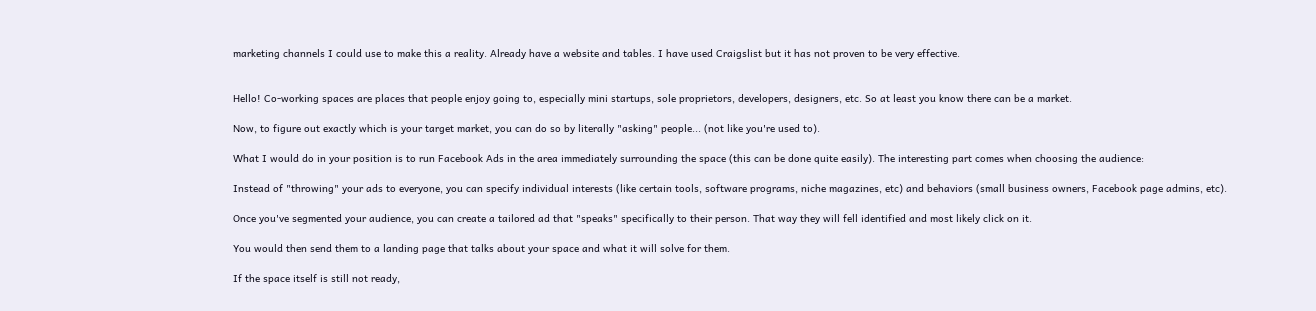marketing channels I could use to make this a reality. Already have a website and tables. I have used Craigslist but it has not proven to be very effective.


Hello! Co-working spaces are places that people enjoy going to, especially mini startups, sole proprietors, developers, designers, etc. So at least you know there can be a market.

Now, to figure out exactly which is your target market, you can do so by literally "asking" people... (not like you're used to).

What I would do in your position is to run Facebook Ads in the area immediately surrounding the space (this can be done quite easily). The interesting part comes when choosing the audience:

Instead of "throwing" your ads to everyone, you can specify individual interests (like certain tools, software programs, niche magazines, etc) and behaviors (small business owners, Facebook page admins, etc).

Once you've segmented your audience, you can create a tailored ad that "speaks" specifically to their person. That way they will fell identified and most likely click on it.

You would then send them to a landing page that talks about your space and what it will solve for them.

If the space itself is still not ready,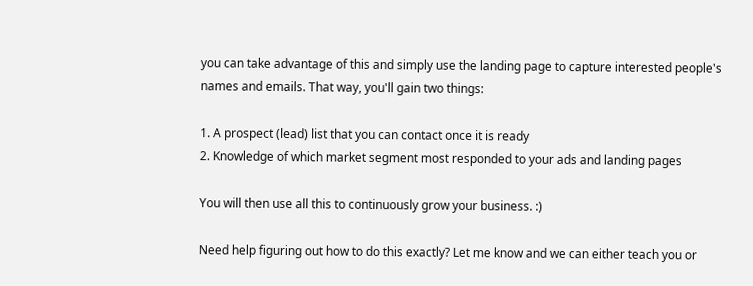you can take advantage of this and simply use the landing page to capture interested people's names and emails. That way, you'll gain two things:

1. A prospect (lead) list that you can contact once it is ready
2. Knowledge of which market segment most responded to your ads and landing pages

You will then use all this to continuously grow your business. :)

Need help figuring out how to do this exactly? Let me know and we can either teach you or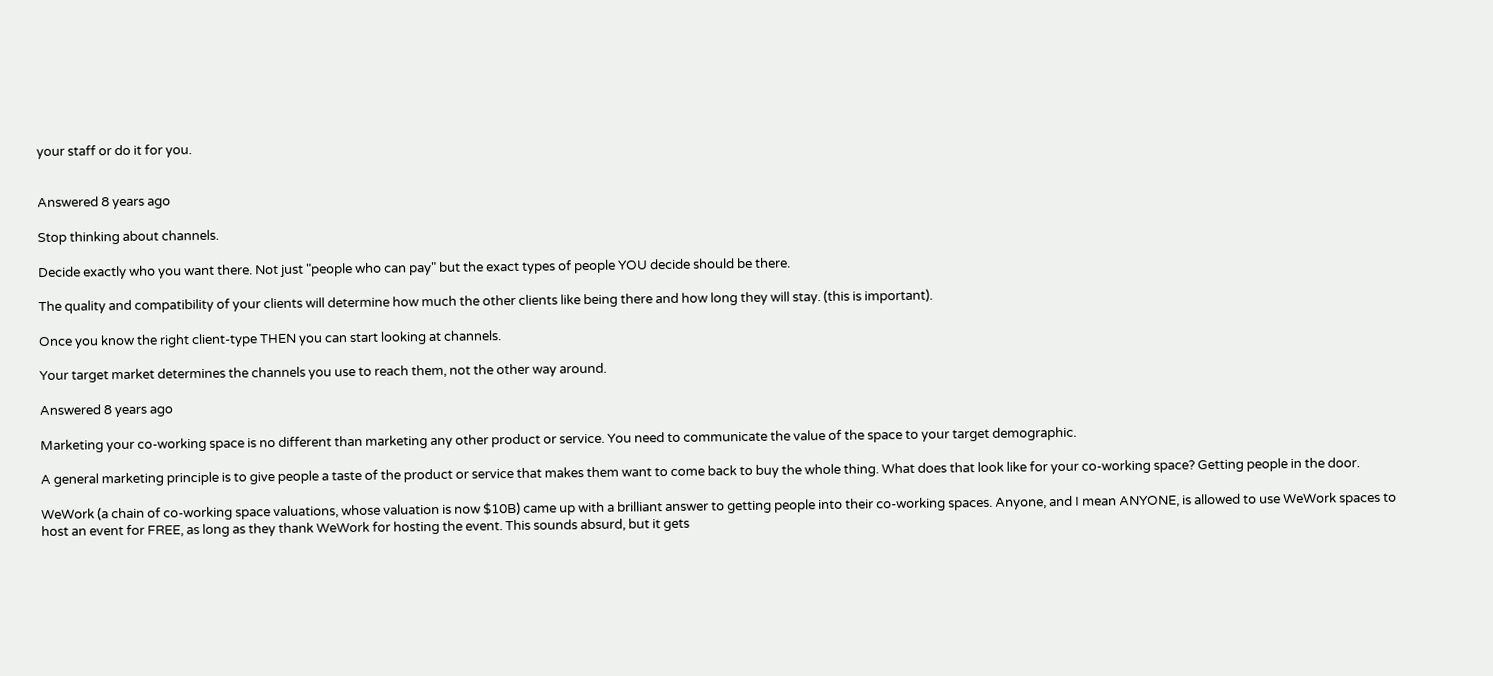your staff or do it for you.


Answered 8 years ago

Stop thinking about channels.

Decide exactly who you want there. Not just "people who can pay" but the exact types of people YOU decide should be there.

The quality and compatibility of your clients will determine how much the other clients like being there and how long they will stay. (this is important).

Once you know the right client-type THEN you can start looking at channels.

Your target market determines the channels you use to reach them, not the other way around.

Answered 8 years ago

Marketing your co-working space is no different than marketing any other product or service. You need to communicate the value of the space to your target demographic.

A general marketing principle is to give people a taste of the product or service that makes them want to come back to buy the whole thing. What does that look like for your co-working space? Getting people in the door.

WeWork (a chain of co-working space valuations, whose valuation is now $10B) came up with a brilliant answer to getting people into their co-working spaces. Anyone, and I mean ANYONE, is allowed to use WeWork spaces to host an event for FREE, as long as they thank WeWork for hosting the event. This sounds absurd, but it gets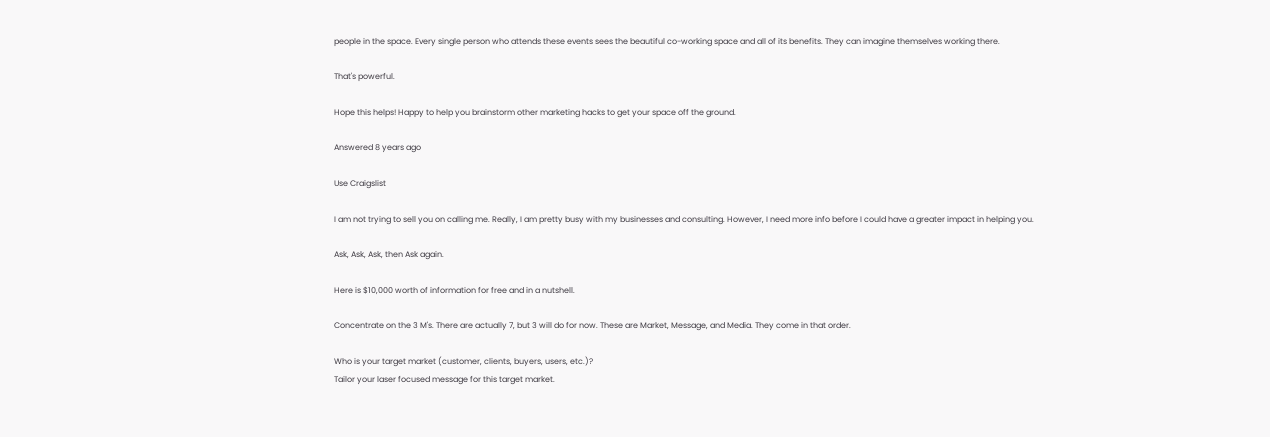people in the space. Every single person who attends these events sees the beautiful co-working space and all of its benefits. They can imagine themselves working there.

That's powerful.

Hope this helps! Happy to help you brainstorm other marketing hacks to get your space off the ground.

Answered 8 years ago

Use Craigslist

I am not trying to sell you on calling me. Really, I am pretty busy with my businesses and consulting. However, I need more info before I could have a greater impact in helping you.

Ask, Ask, Ask, then Ask again.

Here is $10,000 worth of information for free and in a nutshell.

Concentrate on the 3 M's. There are actually 7, but 3 will do for now. These are Market, Message, and Media. They come in that order.

Who is your target market (customer, clients, buyers, users, etc.)?
Tailor your laser focused message for this target market.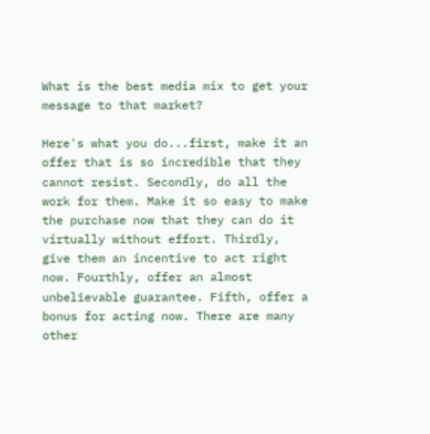What is the best media mix to get your message to that market?

Here's what you do...first, make it an offer that is so incredible that they cannot resist. Secondly, do all the work for them. Make it so easy to make the purchase now that they can do it virtually without effort. Thirdly, give them an incentive to act right now. Fourthly, offer an almost unbelievable guarantee. Fifth, offer a bonus for acting now. There are many other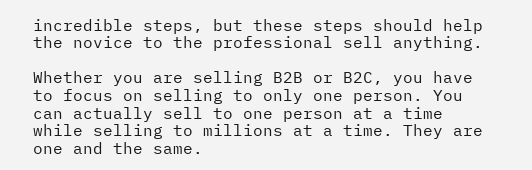incredible steps, but these steps should help the novice to the professional sell anything.

Whether you are selling B2B or B2C, you have to focus on selling to only one person. You can actually sell to one person at a time while selling to millions at a time. They are one and the same.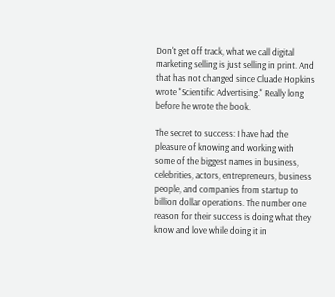Don't get off track, what we call digital marketing selling is just selling in print. And that has not changed since Cluade Hopkins wrote "Scientific Advertising." Really long before he wrote the book.

The secret to success: I have had the pleasure of knowing and working with some of the biggest names in business, celebrities, actors, entrepreneurs, business people, and companies from startup to billion dollar operations. The number one reason for their success is doing what they know and love while doing it in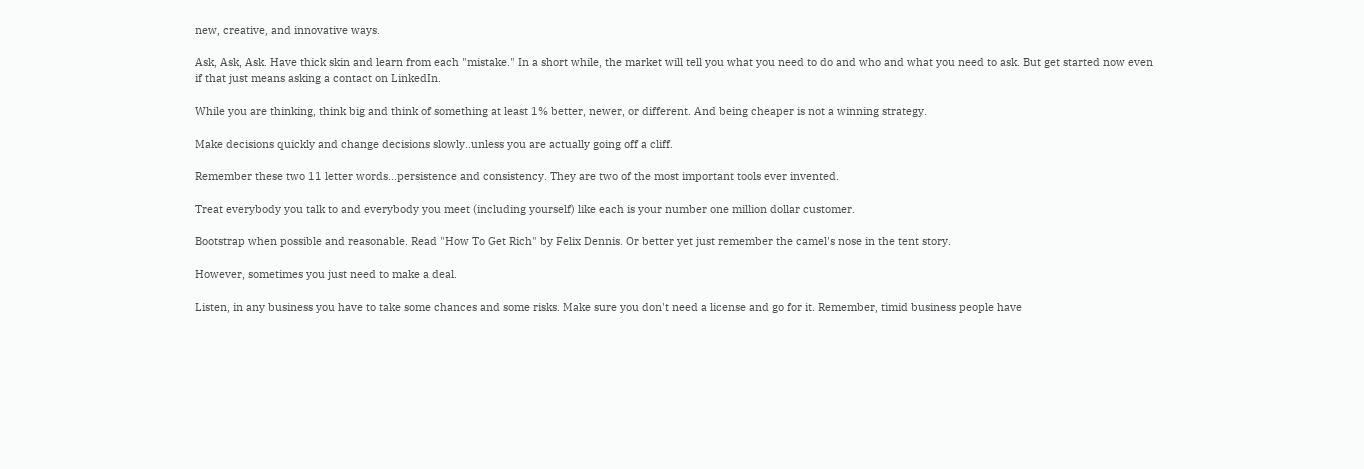new, creative, and innovative ways.

Ask, Ask, Ask. Have thick skin and learn from each "mistake." In a short while, the market will tell you what you need to do and who and what you need to ask. But get started now even if that just means asking a contact on LinkedIn.

While you are thinking, think big and think of something at least 1% better, newer, or different. And being cheaper is not a winning strategy.

Make decisions quickly and change decisions slowly..unless you are actually going off a cliff.

Remember these two 11 letter words...persistence and consistency. They are two of the most important tools ever invented.

Treat everybody you talk to and everybody you meet (including yourself) like each is your number one million dollar customer.

Bootstrap when possible and reasonable. Read "How To Get Rich" by Felix Dennis. Or better yet just remember the camel's nose in the tent story.

However, sometimes you just need to make a deal.

Listen, in any business you have to take some chances and some risks. Make sure you don't need a license and go for it. Remember, timid business people have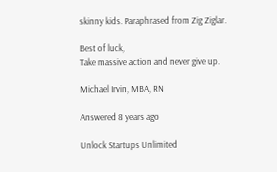skinny kids. Paraphrased from Zig Ziglar.

Best of luck,
Take massive action and never give up.

Michael Irvin, MBA, RN

Answered 8 years ago

Unlock Startups Unlimited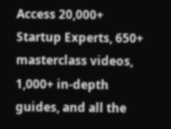Access 20,000+ Startup Experts, 650+ masterclass videos, 1,000+ in-depth guides, and all the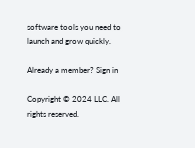software tools you need to launch and grow quickly.

Already a member? Sign in

Copyright © 2024 LLC. All rights reserved.